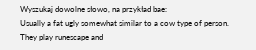Wyszukaj dowolne słowo, na przykład bae:
Usually a fat ugly somewhat similar to a cow type of person. They play runescape and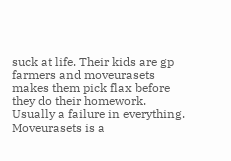suck at life. Their kids are gp farmers and moveurasets makes them pick flax before they do their homework. Usually a failure in everything.
Moveurasets is a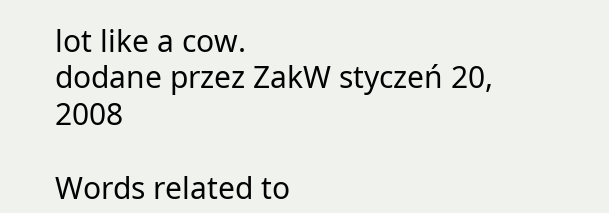lot like a cow.
dodane przez ZakW styczeń 20, 2008

Words related to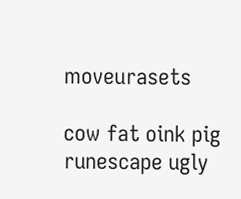moveurasets

cow fat oink pig runescape ugly